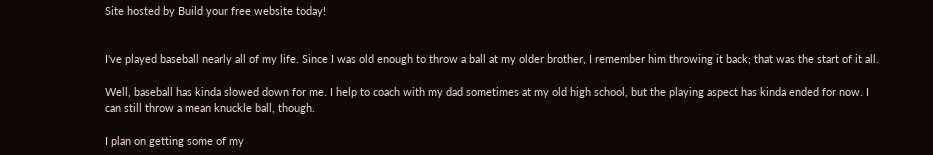Site hosted by Build your free website today!


I've played baseball nearly all of my life. Since I was old enough to throw a ball at my older brother, I remember him throwing it back; that was the start of it all.

Well, baseball has kinda slowed down for me. I help to coach with my dad sometimes at my old high school, but the playing aspect has kinda ended for now. I can still throw a mean knuckle ball, though.

I plan on getting some of my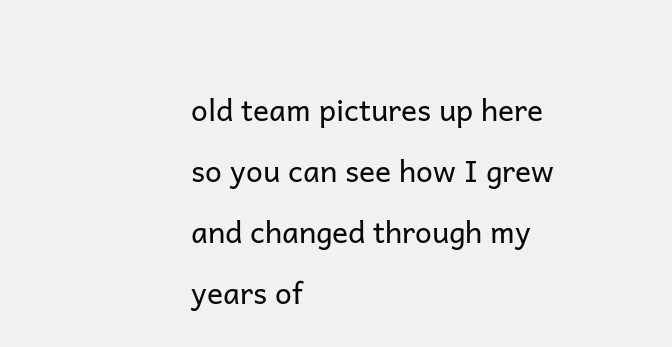old team pictures up here so you can see how I grew and changed through my years of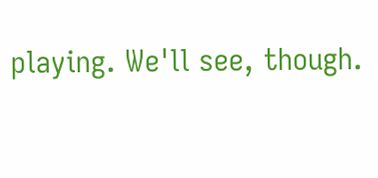playing. We'll see, though.